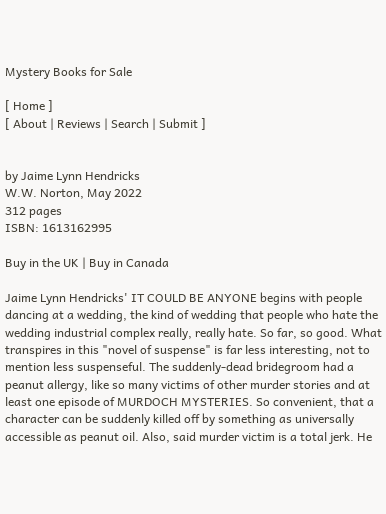Mystery Books for Sale

[ Home ]
[ About | Reviews | Search | Submit ]


by Jaime Lynn Hendricks
W.W. Norton, May 2022
312 pages
ISBN: 1613162995

Buy in the UK | Buy in Canada

Jaime Lynn Hendricks' IT COULD BE ANYONE begins with people dancing at a wedding, the kind of wedding that people who hate the wedding industrial complex really, really hate. So far, so good. What transpires in this "novel of suspense" is far less interesting, not to mention less suspenseful. The suddenly-dead bridegroom had a peanut allergy, like so many victims of other murder stories and at least one episode of MURDOCH MYSTERIES. So convenient, that a character can be suddenly killed off by something as universally accessible as peanut oil. Also, said murder victim is a total jerk. He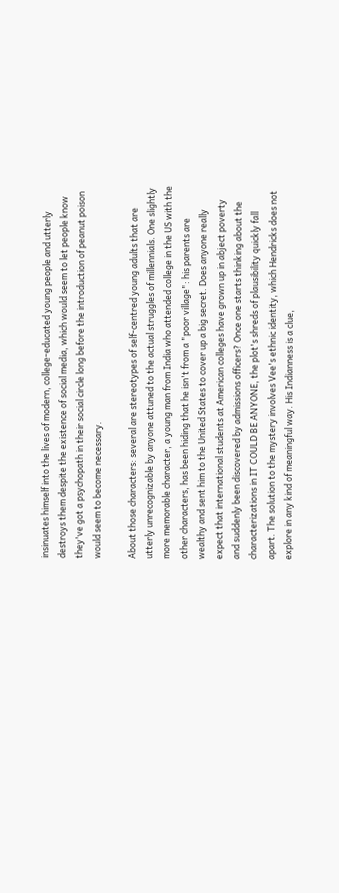insinuates himself into the lives of modern, college-educated young people and utterly destroys them despite the existence of social media, which would seem to let people know they've got a psychopath in their social circle long before the introduction of peanut poison would seem to become necessary.

About those characters: several are stereotypes of self-centred young adults that are utterly unrecognizable by anyone attuned to the actual struggles of millennials. One slightly more memorable character, a young man from India who attended college in the US with the other characters, has been hiding that he isn't from a "poor village": his parents are wealthy and sent him to the United States to cover up a big secret. Does anyone really expect that international students at American colleges have grown up in abject poverty and suddenly been discovered by admissions officers? Once one starts thinking about the characterizations in IT COULD BE ANYONE, the plot's shreds of plausibility quickly fall apart. The solution to the mystery involves Vee's ethnic identity, which Hendricks does not explore in any kind of meaningful way. His Indianness is a clue,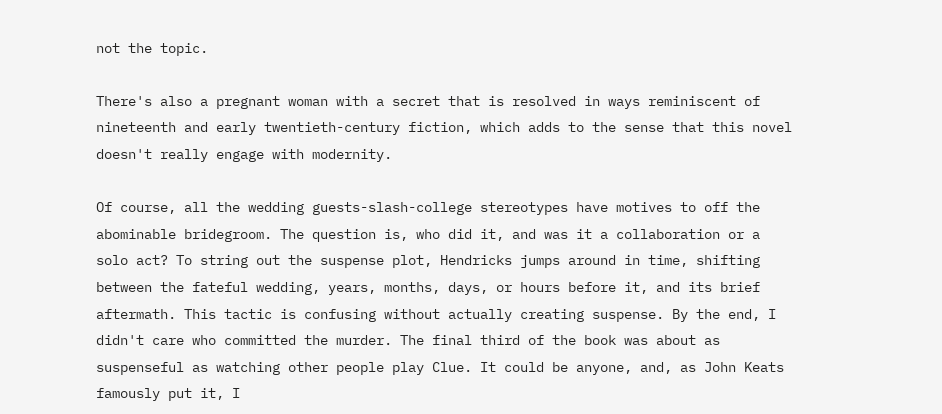not the topic.

There's also a pregnant woman with a secret that is resolved in ways reminiscent of nineteenth and early twentieth-century fiction, which adds to the sense that this novel doesn't really engage with modernity.

Of course, all the wedding guests-slash-college stereotypes have motives to off the abominable bridegroom. The question is, who did it, and was it a collaboration or a solo act? To string out the suspense plot, Hendricks jumps around in time, shifting between the fateful wedding, years, months, days, or hours before it, and its brief aftermath. This tactic is confusing without actually creating suspense. By the end, I didn't care who committed the murder. The final third of the book was about as suspenseful as watching other people play Clue. It could be anyone, and, as John Keats famously put it, I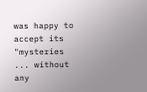was happy to accept its "mysteries ... without any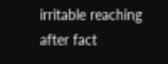irritable reaching after fact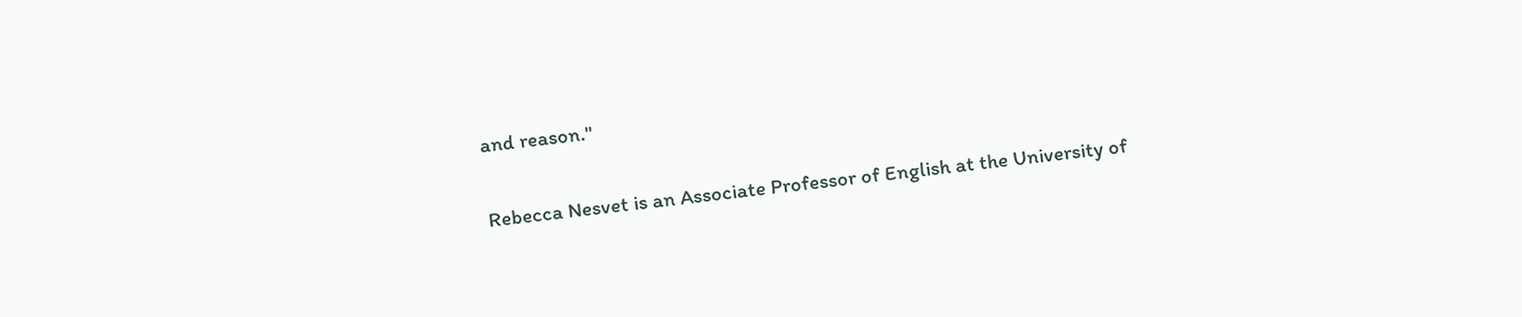and reason."

Rebecca Nesvet is an Associate Professor of English at the University of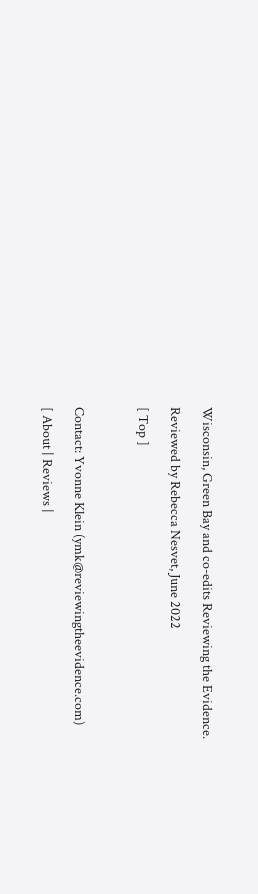Wisconsin, Green Bay and co-edits Reviewing the Evidence.

Reviewed by Rebecca Nesvet, June 2022

[ Top ]



Contact: Yvonne Klein (ymk@reviewingtheevidence.com)

[ About | Reviews |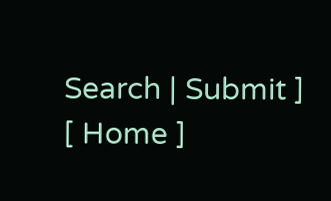Search | Submit ]
[ Home ]